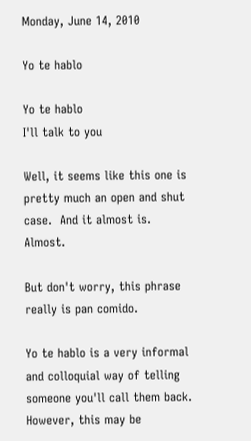Monday, June 14, 2010

Yo te hablo

Yo te hablo
I'll talk to you

Well, it seems like this one is pretty much an open and shut case.  And it almost is.  Almost.

But don't worry, this phrase really is pan comido.

Yo te hablo is a very informal and colloquial way of telling someone you'll call them back.  However, this may be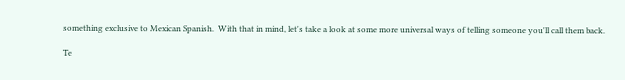something exclusive to Mexican Spanish.  With that in mind, let's take a look at some more universal ways of telling someone you'll call them back.

Te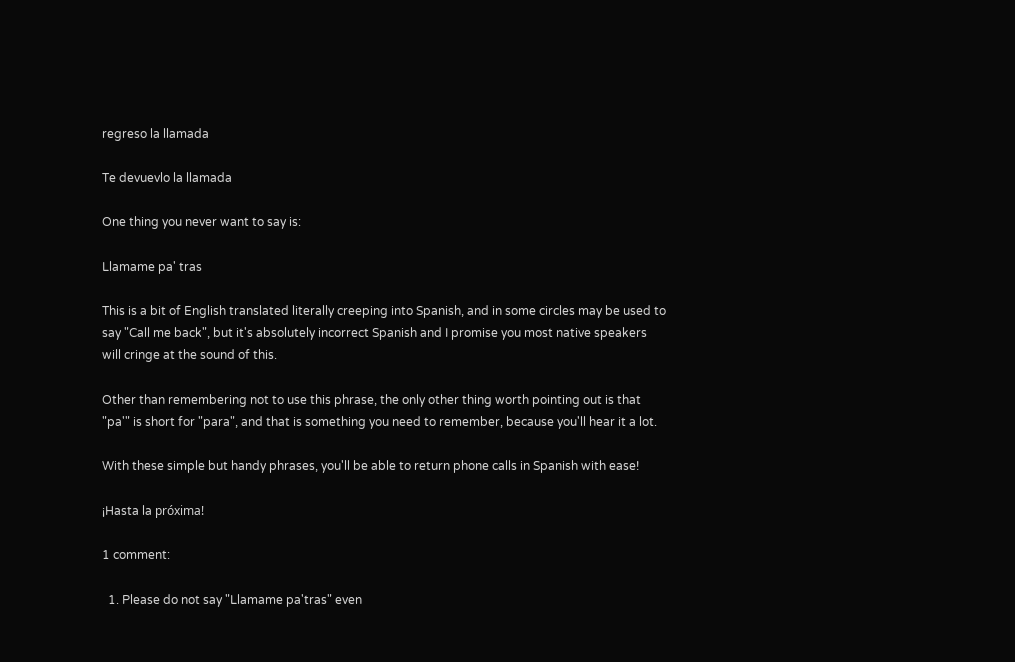regreso la llamada

Te devuevlo la llamada

One thing you never want to say is:

Llamame pa' tras

This is a bit of English translated literally creeping into Spanish, and in some circles may be used to say "Call me back", but it's absolutely incorrect Spanish and I promise you most native speakers will cringe at the sound of this.

Other than remembering not to use this phrase, the only other thing worth pointing out is that "pa'" is short for "para", and that is something you need to remember, because you'll hear it a lot.

With these simple but handy phrases, you'll be able to return phone calls in Spanish with ease!

¡Hasta la próxima!

1 comment:

  1. Please do not say "Llamame pa'tras" even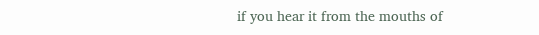if you hear it from the mouths of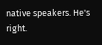native speakers. He's right.